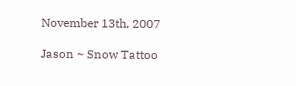November 13th, 2007

Jason ~ Snow Tattoo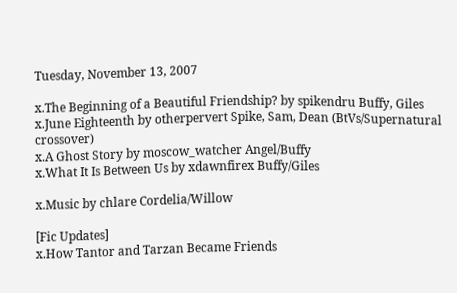Tuesday, November 13, 2007

x.The Beginning of a Beautiful Friendship? by spikendru Buffy, Giles
x.June Eighteenth by otherpervert Spike, Sam, Dean (BtVs/Supernatural crossover)
x.A Ghost Story by moscow_watcher Angel/Buffy
x.What It Is Between Us by xdawnfirex Buffy/Giles

x.Music by chlare Cordelia/Willow

[Fic Updates]
x.How Tantor and Tarzan Became Friends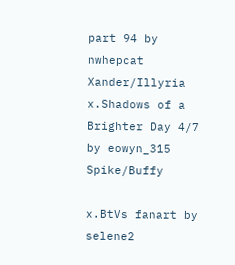part 94 by nwhepcat Xander/Illyria
x.Shadows of a Brighter Day 4/7 by eowyn_315 Spike/Buffy

x.BtVs fanart by selene2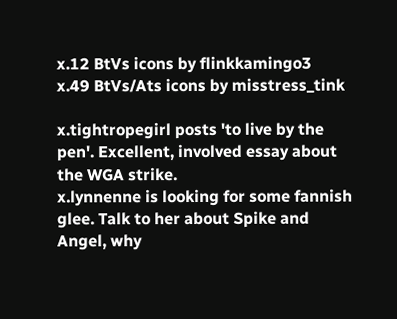x.12 BtVs icons by flinkkamingo3
x.49 BtVs/Ats icons by misstress_tink

x.tightropegirl posts 'to live by the pen'. Excellent, involved essay about the WGA strike.
x.lynnenne is looking for some fannish glee. Talk to her about Spike and Angel, why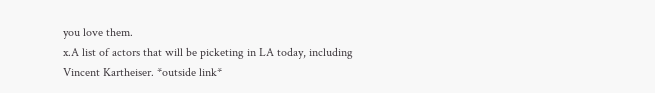you love them.
x.A list of actors that will be picketing in LA today, including Vincent Kartheiser. *outside link*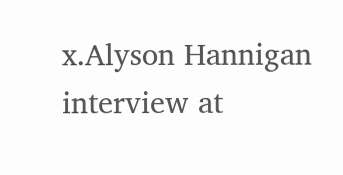x.Alyson Hannigan interview at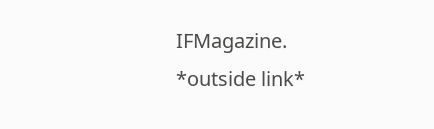IFMagazine. *outside link*